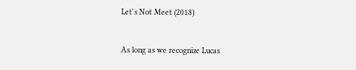Let's Not Meet (2018)

As long as we recognize Lucas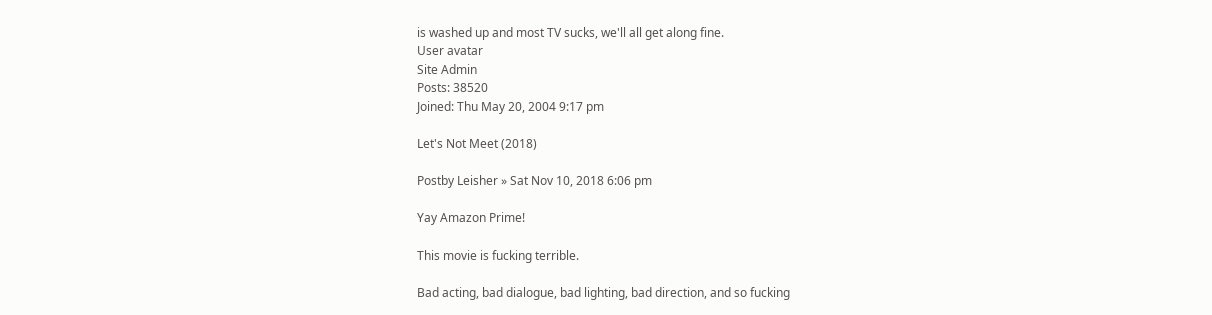is washed up and most TV sucks, we'll all get along fine.
User avatar
Site Admin
Posts: 38520
Joined: Thu May 20, 2004 9:17 pm

Let's Not Meet (2018)

Postby Leisher » Sat Nov 10, 2018 6:06 pm

Yay Amazon Prime!

This movie is fucking terrible.

Bad acting, bad dialogue, bad lighting, bad direction, and so fucking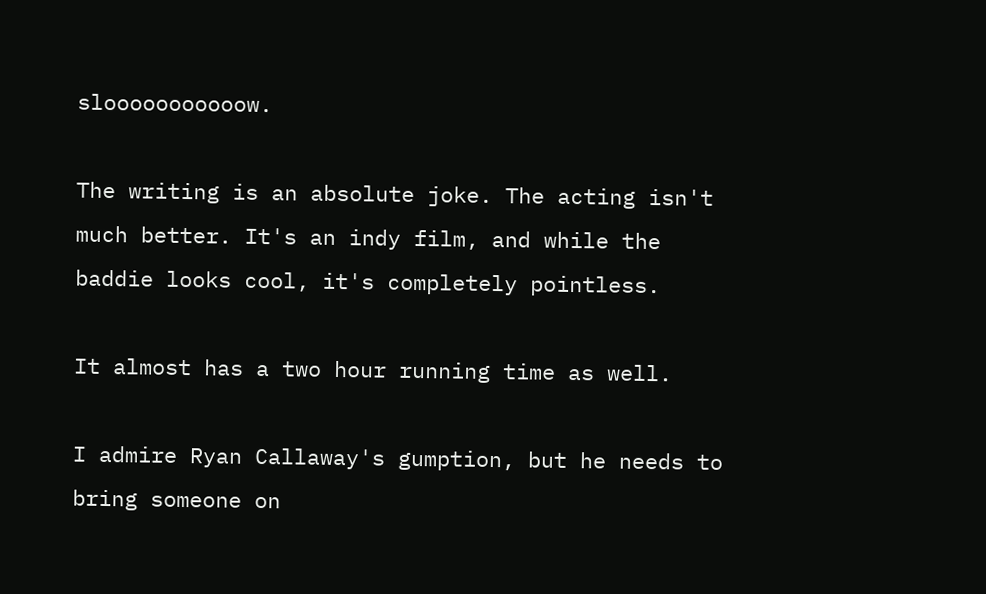slooooooooooow.

The writing is an absolute joke. The acting isn't much better. It's an indy film, and while the baddie looks cool, it's completely pointless.

It almost has a two hour running time as well.

I admire Ryan Callaway's gumption, but he needs to bring someone on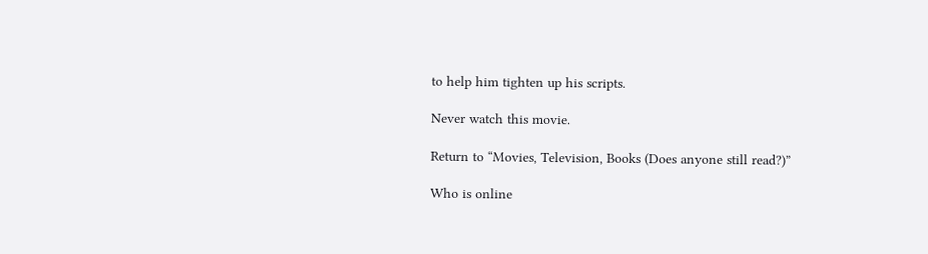to help him tighten up his scripts.

Never watch this movie.

Return to “Movies, Television, Books (Does anyone still read?)”

Who is online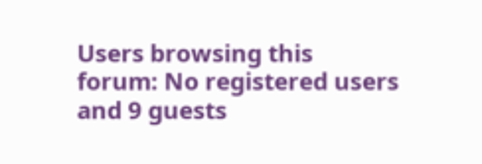Users browsing this forum: No registered users and 9 guests